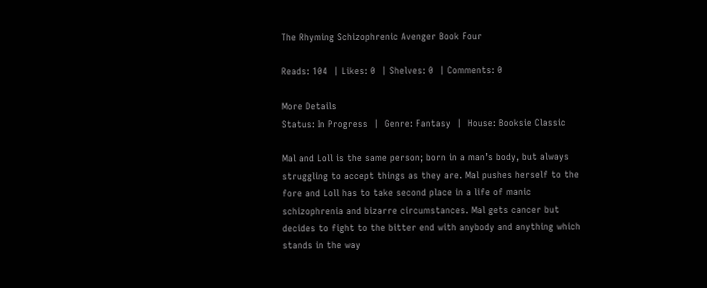The Rhyming Schizophrenic Avenger Book Four

Reads: 104  | Likes: 0  | Shelves: 0  | Comments: 0

More Details
Status: In Progress  |  Genre: Fantasy  |  House: Booksie Classic

Mal and Loll is the same person; born in a man’s body, but always struggling to accept things as they are. Mal pushes herself to the fore and Loll has to take second place in a life of manic
schizophrenia and bizarre circumstances. Mal gets cancer but decides to fight to the bitter end with anybody and anything which stands in the way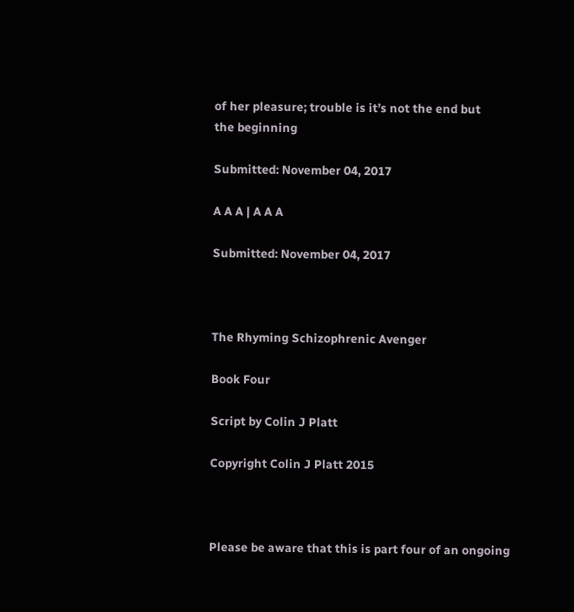of her pleasure; trouble is it’s not the end but
the beginning

Submitted: November 04, 2017

A A A | A A A

Submitted: November 04, 2017



The Rhyming Schizophrenic Avenger

Book Four

Script by Colin J Platt

Copyright Colin J Platt 2015



Please be aware that this is part four of an ongoing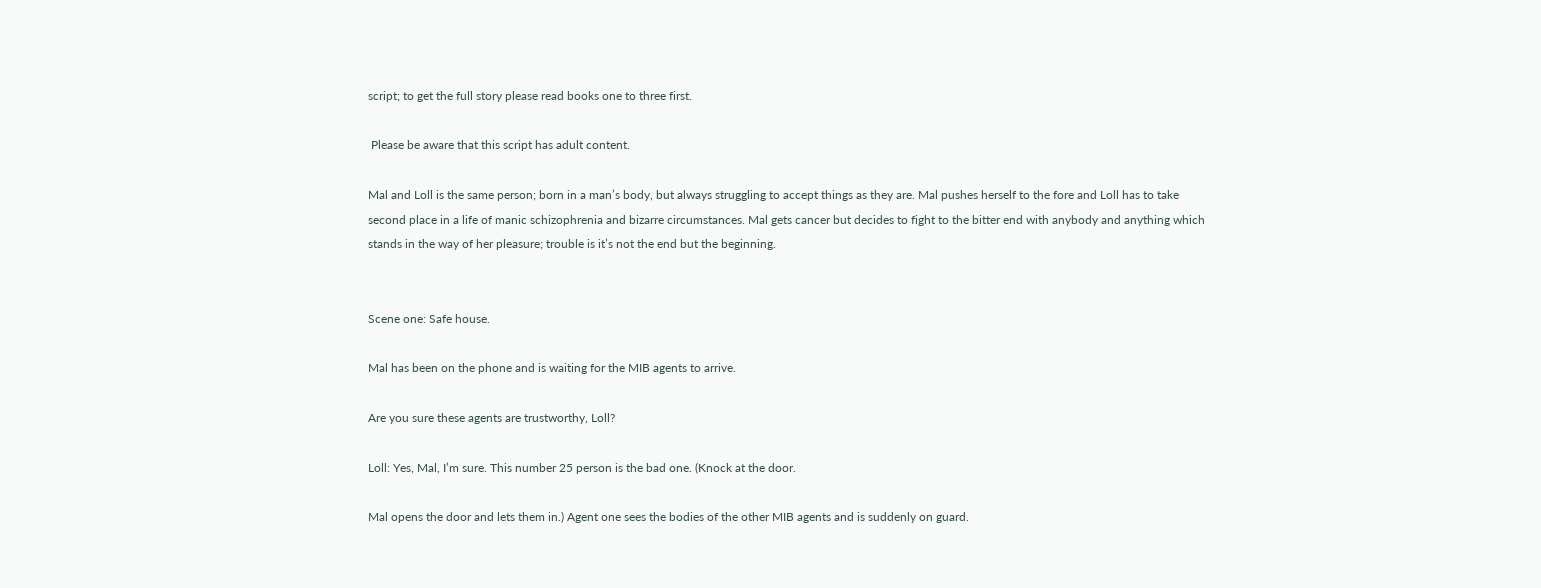script; to get the full story please read books one to three first.

 Please be aware that this script has adult content.

Mal and Loll is the same person; born in a man’s body, but always struggling to accept things as they are. Mal pushes herself to the fore and Loll has to take second place in a life of manic schizophrenia and bizarre circumstances. Mal gets cancer but decides to fight to the bitter end with anybody and anything which stands in the way of her pleasure; trouble is it’s not the end but the beginning.


Scene one: Safe house.

Mal has been on the phone and is waiting for the MIB agents to arrive.

Are you sure these agents are trustworthy, Loll?

Loll: Yes, Mal, I’m sure. This number 25 person is the bad one. (Knock at the door.

Mal opens the door and lets them in.) Agent one sees the bodies of the other MIB agents and is suddenly on guard.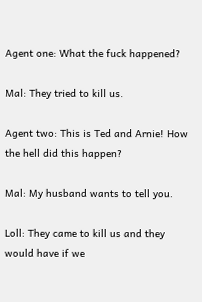Agent one: What the fuck happened?

Mal: They tried to kill us.

Agent two: This is Ted and Arnie! How the hell did this happen?

Mal: My husband wants to tell you.

Loll: They came to kill us and they would have if we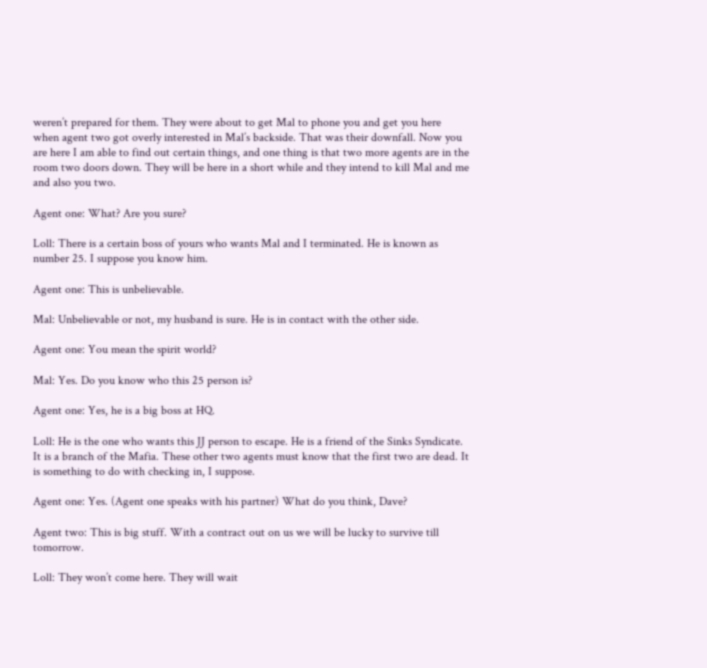weren’t prepared for them. They were about to get Mal to phone you and get you here when agent two got overly interested in Mal’s backside. That was their downfall. Now you are here I am able to find out certain things, and one thing is that two more agents are in the room two doors down. They will be here in a short while and they intend to kill Mal and me and also you two.

Agent one: What? Are you sure?

Loll: There is a certain boss of yours who wants Mal and I terminated. He is known as number 25. I suppose you know him.

Agent one: This is unbelievable.

Mal: Unbelievable or not, my husband is sure. He is in contact with the other side.

Agent one: You mean the spirit world?

Mal: Yes. Do you know who this 25 person is?

Agent one: Yes, he is a big boss at HQ.

Loll: He is the one who wants this JJ person to escape. He is a friend of the Sinks Syndicate. It is a branch of the Mafia. These other two agents must know that the first two are dead. It is something to do with checking in, I suppose.

Agent one: Yes. (Agent one speaks with his partner) What do you think, Dave?

Agent two: This is big stuff. With a contract out on us we will be lucky to survive till tomorrow.

Loll: They won’t come here. They will wait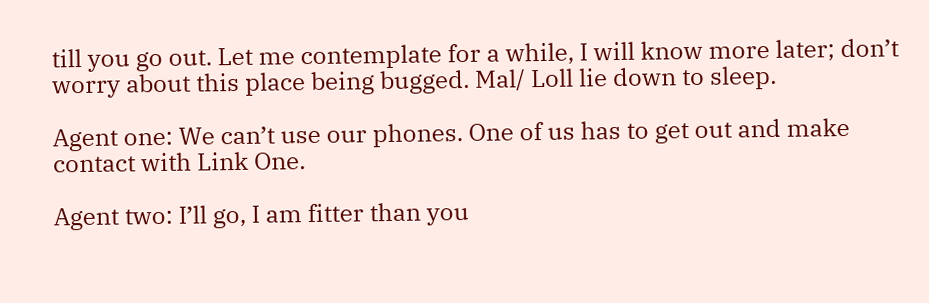till you go out. Let me contemplate for a while, I will know more later; don’t worry about this place being bugged. Mal/ Loll lie down to sleep.

Agent one: We can’t use our phones. One of us has to get out and make contact with Link One.

Agent two: I’ll go, I am fitter than you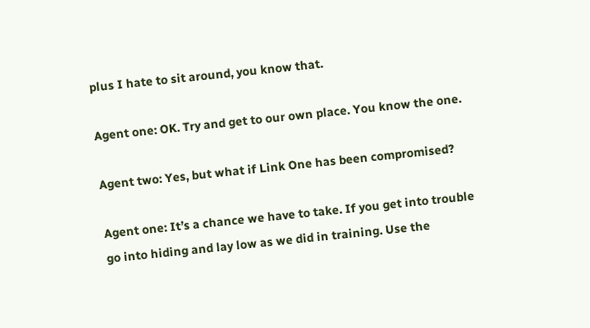plus I hate to sit around, you know that.

Agent one: OK. Try and get to our own place. You know the one.

Agent two: Yes, but what if Link One has been compromised?

Agent one: It’s a chance we have to take. If you get into trouble go into hiding and lay low as we did in training. Use the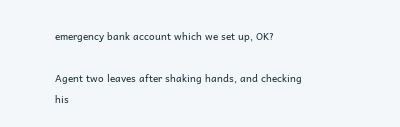emergency bank account which we set up, OK?

Agent two leaves after shaking hands, and checking his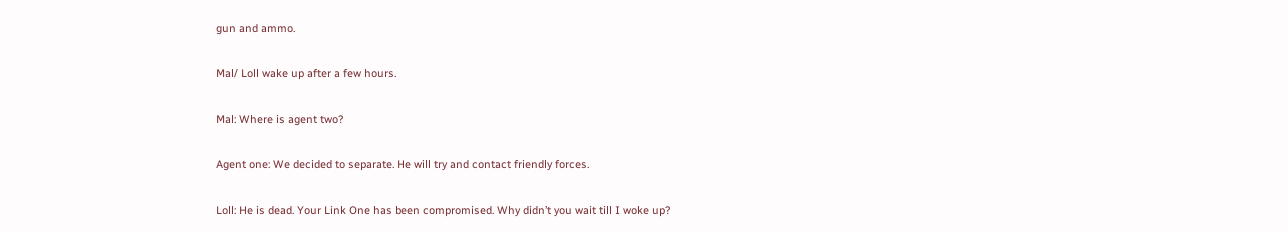gun and ammo.

Mal/ Loll wake up after a few hours.

Mal: Where is agent two?

Agent one: We decided to separate. He will try and contact friendly forces.

Loll: He is dead. Your Link One has been compromised. Why didn’t you wait till I woke up?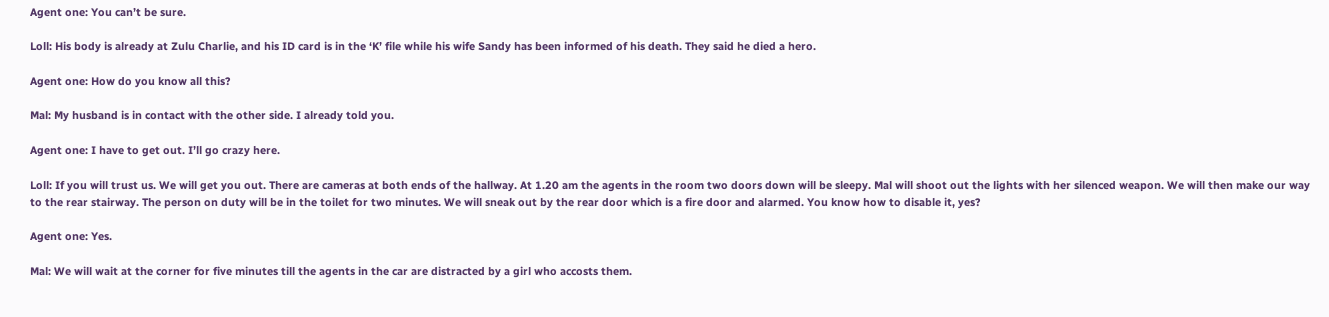Agent one: You can’t be sure.

Loll: His body is already at Zulu Charlie, and his ID card is in the ‘K’ file while his wife Sandy has been informed of his death. They said he died a hero.

Agent one: How do you know all this?

Mal: My husband is in contact with the other side. I already told you.

Agent one: I have to get out. I’ll go crazy here.

Loll: If you will trust us. We will get you out. There are cameras at both ends of the hallway. At 1.20 am the agents in the room two doors down will be sleepy. Mal will shoot out the lights with her silenced weapon. We will then make our way to the rear stairway. The person on duty will be in the toilet for two minutes. We will sneak out by the rear door which is a fire door and alarmed. You know how to disable it, yes?

Agent one: Yes.

Mal: We will wait at the corner for five minutes till the agents in the car are distracted by a girl who accosts them.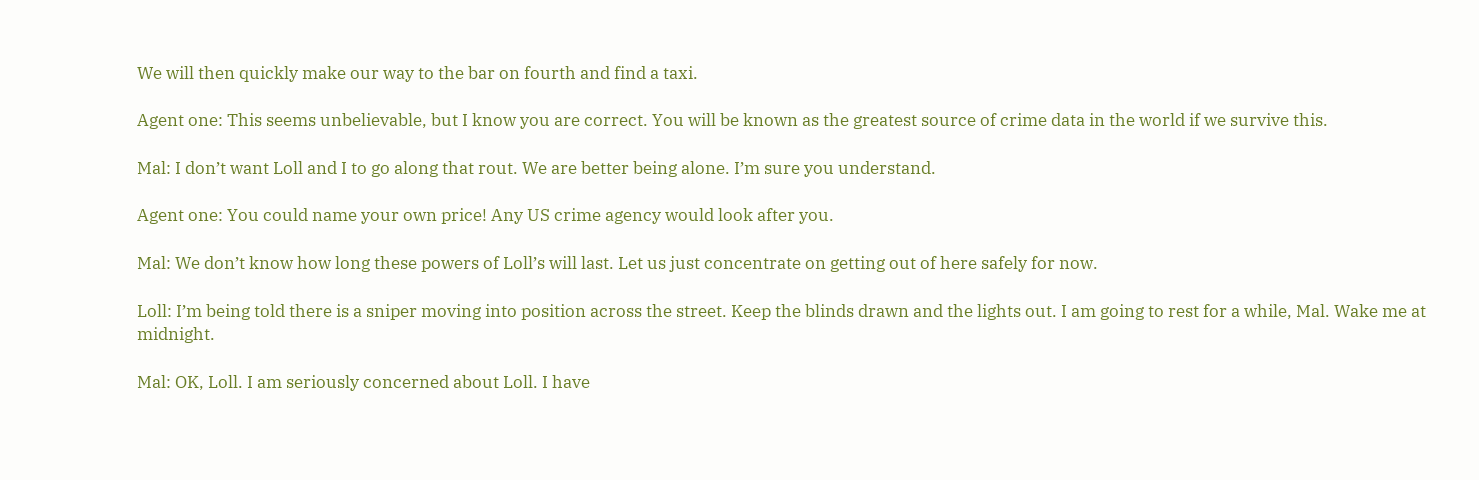We will then quickly make our way to the bar on fourth and find a taxi.

Agent one: This seems unbelievable, but I know you are correct. You will be known as the greatest source of crime data in the world if we survive this.

Mal: I don’t want Loll and I to go along that rout. We are better being alone. I’m sure you understand.

Agent one: You could name your own price! Any US crime agency would look after you.

Mal: We don’t know how long these powers of Loll’s will last. Let us just concentrate on getting out of here safely for now.

Loll: I’m being told there is a sniper moving into position across the street. Keep the blinds drawn and the lights out. I am going to rest for a while, Mal. Wake me at midnight.

Mal: OK, Loll. I am seriously concerned about Loll. I have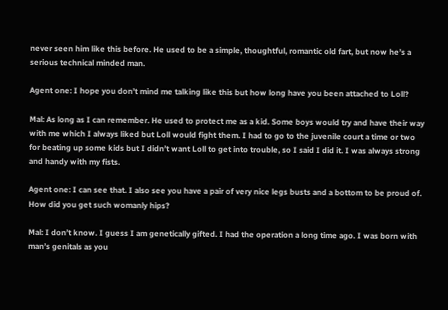never seen him like this before. He used to be a simple, thoughtful, romantic old fart, but now he’s a serious technical minded man.

Agent one: I hope you don’t mind me talking like this but how long have you been attached to Loll?

Mal: As long as I can remember. He used to protect me as a kid. Some boys would try and have their way with me which I always liked but Loll would fight them. I had to go to the juvenile court a time or two for beating up some kids but I didn’t want Loll to get into trouble, so I said I did it. I was always strong and handy with my fists.

Agent one: I can see that. I also see you have a pair of very nice legs busts and a bottom to be proud of. How did you get such womanly hips?

Mal: I don’t know. I guess I am genetically gifted. I had the operation a long time ago. I was born with man’s genitals as you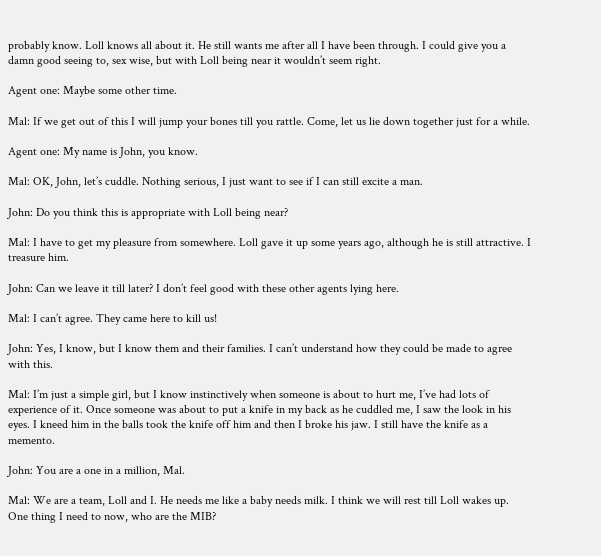probably know. Loll knows all about it. He still wants me after all I have been through. I could give you a damn good seeing to, sex wise, but with Loll being near it wouldn’t seem right.

Agent one: Maybe some other time.

Mal: If we get out of this I will jump your bones till you rattle. Come, let us lie down together just for a while.

Agent one: My name is John, you know.

Mal: OK, John, let’s cuddle. Nothing serious, I just want to see if I can still excite a man.

John: Do you think this is appropriate with Loll being near?

Mal: I have to get my pleasure from somewhere. Loll gave it up some years ago, although he is still attractive. I treasure him.

John: Can we leave it till later? I don’t feel good with these other agents lying here.

Mal: I can’t agree. They came here to kill us!

John: Yes, I know, but I know them and their families. I can’t understand how they could be made to agree with this.

Mal: I’m just a simple girl, but I know instinctively when someone is about to hurt me, I’ve had lots of experience of it. Once someone was about to put a knife in my back as he cuddled me, I saw the look in his eyes. I kneed him in the balls took the knife off him and then I broke his jaw. I still have the knife as a memento.

John: You are a one in a million, Mal.

Mal: We are a team, Loll and I. He needs me like a baby needs milk. I think we will rest till Loll wakes up. One thing I need to now, who are the MIB?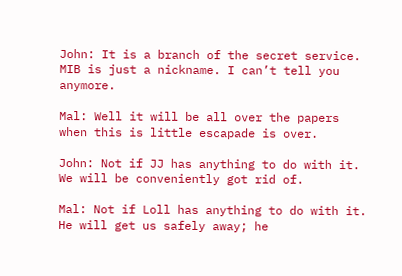John: It is a branch of the secret service. MIB is just a nickname. I can’t tell you anymore.

Mal: Well it will be all over the papers when this is little escapade is over.

John: Not if JJ has anything to do with it. We will be conveniently got rid of.

Mal: Not if Loll has anything to do with it. He will get us safely away; he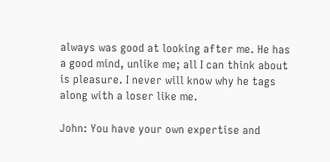always was good at looking after me. He has a good mind, unlike me; all I can think about is pleasure. I never will know why he tags along with a loser like me.

John: You have your own expertise and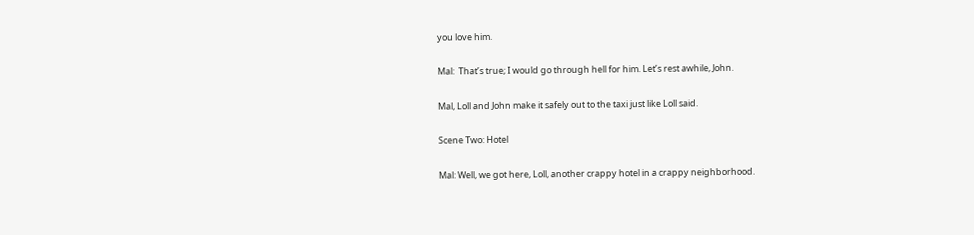you love him.

Mal:  That’s true; I would go through hell for him. Let’s rest awhile, John.

Mal, Loll and John make it safely out to the taxi just like Loll said.

Scene Two: Hotel

Mal: Well, we got here, Loll, another crappy hotel in a crappy neighborhood.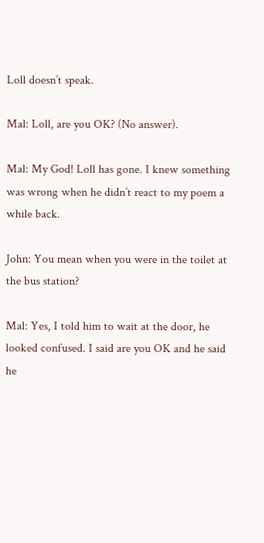Loll doesn’t speak.

Mal: Loll, are you OK? (No answer).

Mal: My God! Loll has gone. I knew something was wrong when he didn’t react to my poem a while back.

John: You mean when you were in the toilet at the bus station?

Mal: Yes, I told him to wait at the door, he looked confused. I said are you OK and he said he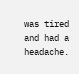was tired and had a headache.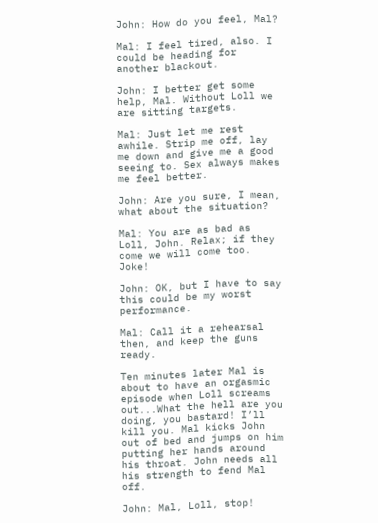John: How do you feel, Mal?

Mal: I feel tired, also. I could be heading for another blackout.

John: I better get some help, Mal. Without Loll we are sitting targets.

Mal: Just let me rest awhile. Strip me off, lay me down and give me a good seeing to. Sex always makes me feel better.

John: Are you sure, I mean, what about the situation?

Mal: You are as bad as Loll, John. Relax; if they come we will come too. Joke!

John: OK, but I have to say this could be my worst performance.

Mal: Call it a rehearsal then, and keep the guns ready.

Ten minutes later Mal is about to have an orgasmic episode when Loll screams out...What the hell are you doing, you bastard! I’ll kill you. Mal kicks John out of bed and jumps on him putting her hands around his throat. John needs all his strength to fend Mal off.

John: Mal, Loll, stop!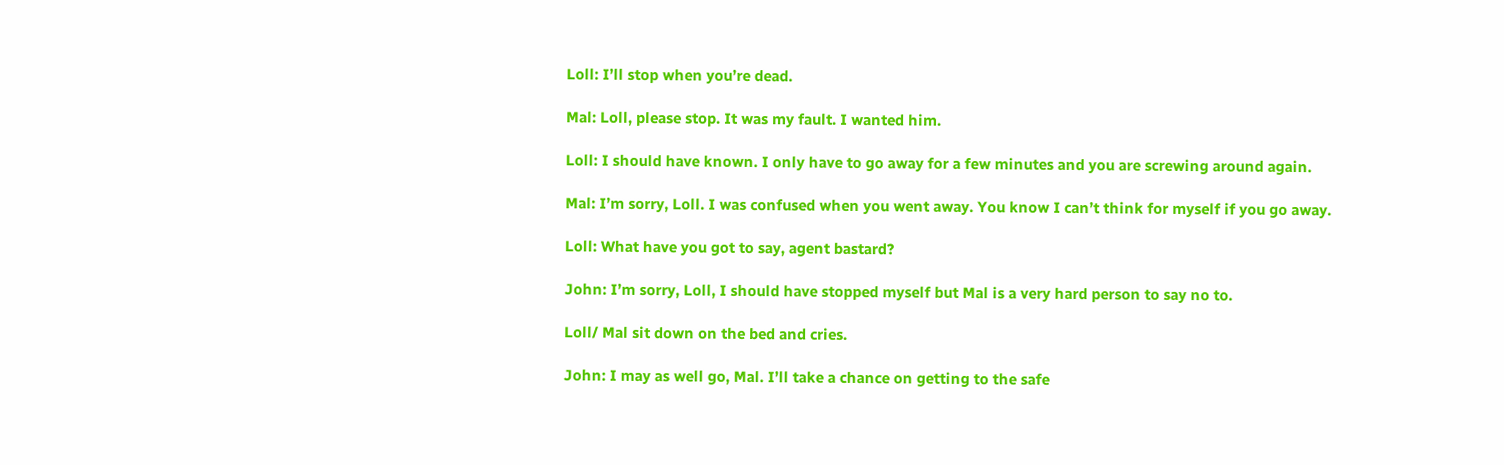Loll: I’ll stop when you’re dead.

Mal: Loll, please stop. It was my fault. I wanted him.

Loll: I should have known. I only have to go away for a few minutes and you are screwing around again.

Mal: I’m sorry, Loll. I was confused when you went away. You know I can’t think for myself if you go away.

Loll: What have you got to say, agent bastard?

John: I’m sorry, Loll, I should have stopped myself but Mal is a very hard person to say no to.

Loll/ Mal sit down on the bed and cries.

John: I may as well go, Mal. I’ll take a chance on getting to the safe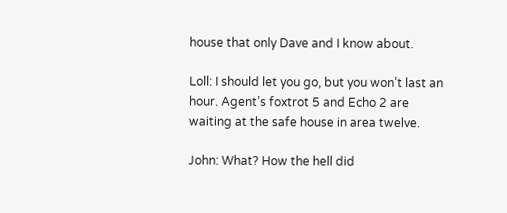house that only Dave and I know about.

Loll: I should let you go, but you won’t last an hour. Agent’s foxtrot 5 and Echo 2 are waiting at the safe house in area twelve.

John: What? How the hell did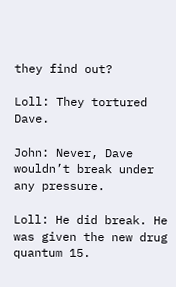they find out?

Loll: They tortured Dave.

John: Never, Dave wouldn’t break under any pressure.

Loll: He did break. He was given the new drug quantum 15.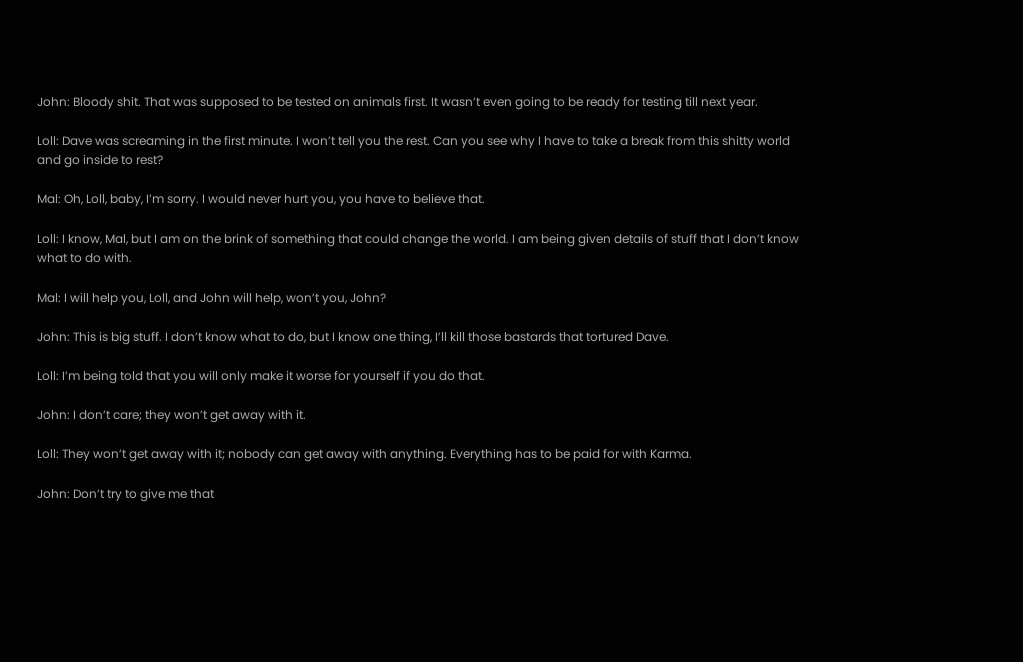John: Bloody shit. That was supposed to be tested on animals first. It wasn’t even going to be ready for testing till next year.

Loll: Dave was screaming in the first minute. I won’t tell you the rest. Can you see why I have to take a break from this shitty world and go inside to rest?

Mal: Oh, Loll, baby, I’m sorry. I would never hurt you, you have to believe that.

Loll: I know, Mal, but I am on the brink of something that could change the world. I am being given details of stuff that I don’t know what to do with.

Mal: I will help you, Loll, and John will help, won’t you, John?

John: This is big stuff. I don’t know what to do, but I know one thing, I’ll kill those bastards that tortured Dave.

Loll: I’m being told that you will only make it worse for yourself if you do that.

John: I don’t care; they won’t get away with it.

Loll: They won’t get away with it; nobody can get away with anything. Everything has to be paid for with Karma.

John: Don’t try to give me that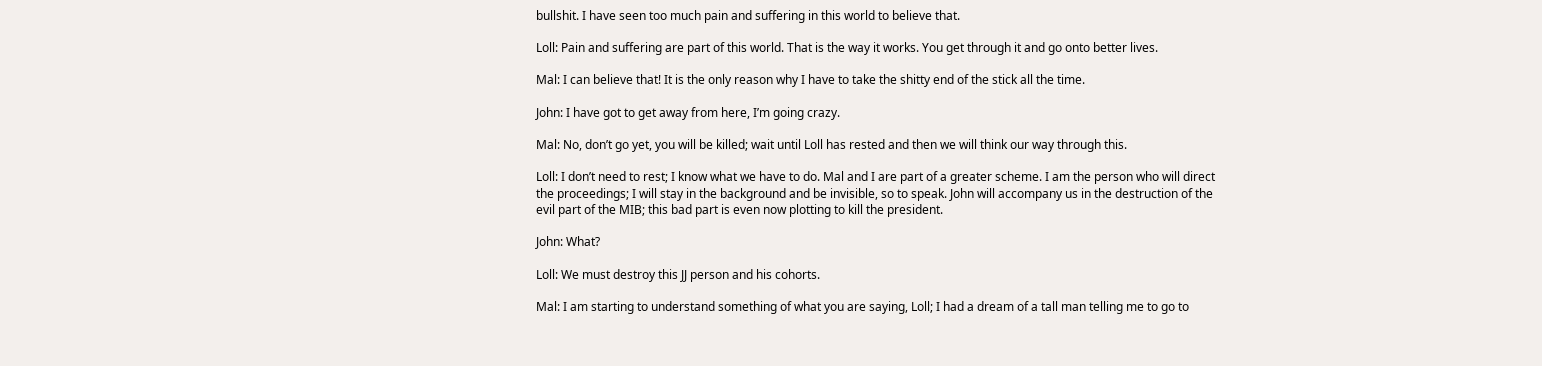bullshit. I have seen too much pain and suffering in this world to believe that.

Loll: Pain and suffering are part of this world. That is the way it works. You get through it and go onto better lives.

Mal: I can believe that! It is the only reason why I have to take the shitty end of the stick all the time.

John: I have got to get away from here, I’m going crazy.

Mal: No, don’t go yet, you will be killed; wait until Loll has rested and then we will think our way through this.

Loll: I don’t need to rest; I know what we have to do. Mal and I are part of a greater scheme. I am the person who will direct the proceedings; I will stay in the background and be invisible, so to speak. John will accompany us in the destruction of the evil part of the MIB; this bad part is even now plotting to kill the president.

John: What?

Loll: We must destroy this JJ person and his cohorts.

Mal: I am starting to understand something of what you are saying, Loll; I had a dream of a tall man telling me to go to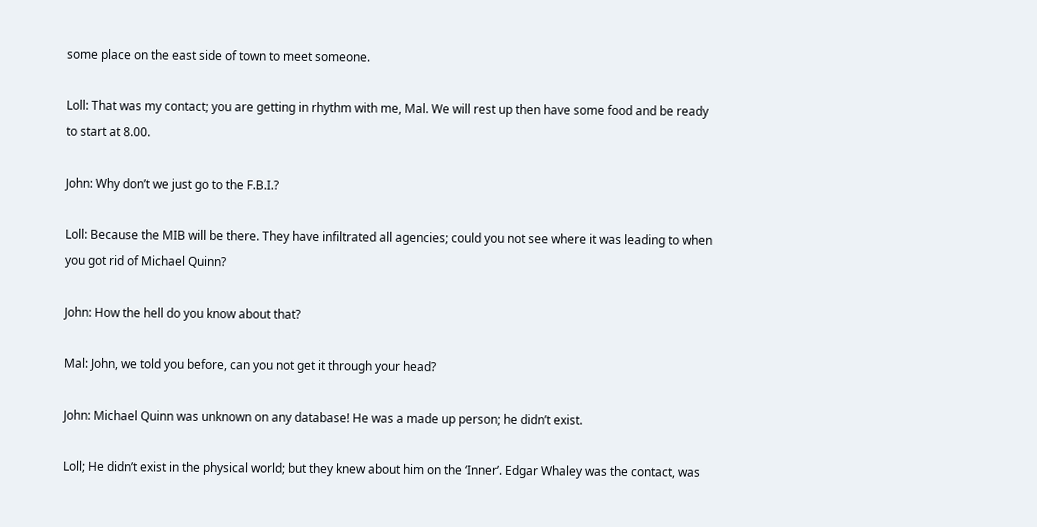some place on the east side of town to meet someone.

Loll: That was my contact; you are getting in rhythm with me, Mal. We will rest up then have some food and be ready to start at 8.00.

John: Why don’t we just go to the F.B.I.?

Loll: Because the MIB will be there. They have infiltrated all agencies; could you not see where it was leading to when you got rid of Michael Quinn?

John: How the hell do you know about that?

Mal: John, we told you before, can you not get it through your head?

John: Michael Quinn was unknown on any database! He was a made up person; he didn’t exist.

Loll; He didn’t exist in the physical world; but they knew about him on the ‘Inner’. Edgar Whaley was the contact, was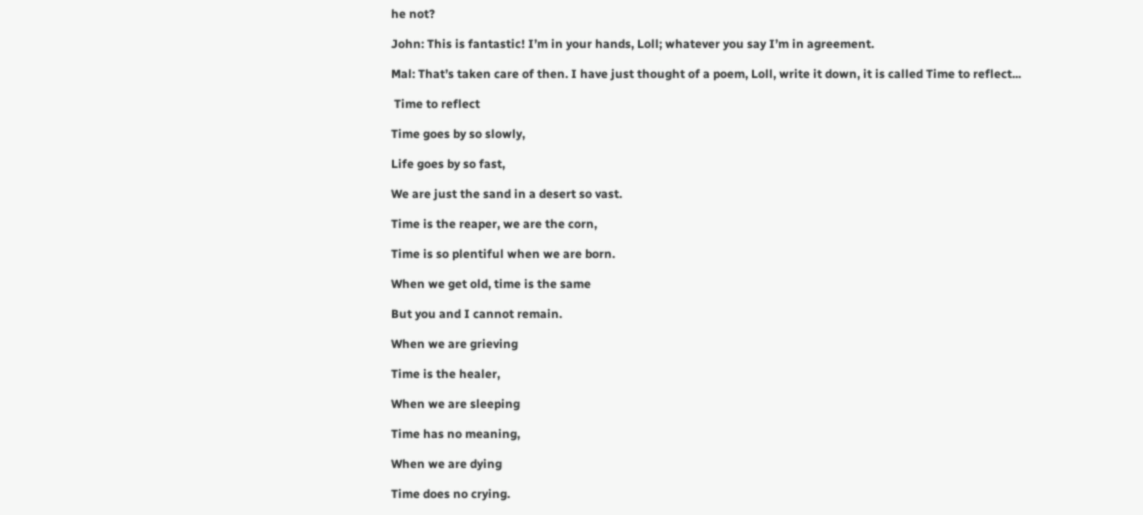he not?

John: This is fantastic! I’m in your hands, Loll; whatever you say I’m in agreement.

Mal: That’s taken care of then. I have just thought of a poem, Loll, write it down, it is called Time to reflect...

 Time to reflect

Time goes by so slowly,

Life goes by so fast,

We are just the sand in a desert so vast.

Time is the reaper, we are the corn,

Time is so plentiful when we are born.

When we get old, time is the same

But you and I cannot remain.

When we are grieving

Time is the healer,

When we are sleeping

Time has no meaning,

When we are dying

Time does no crying.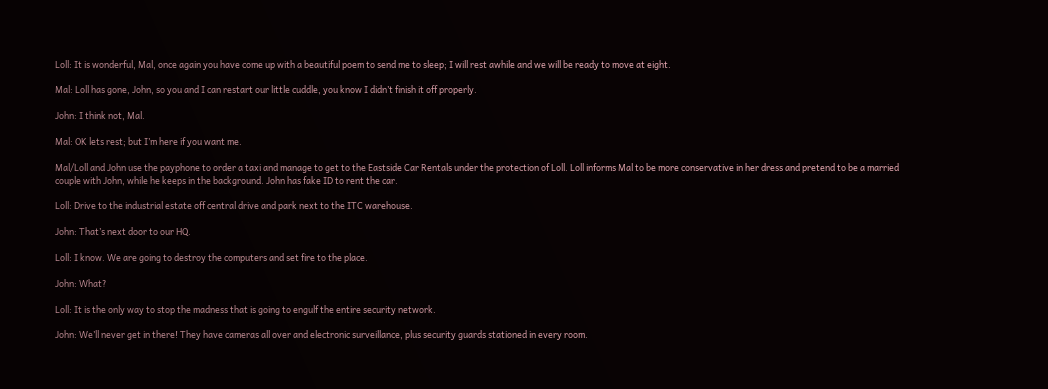Loll: It is wonderful, Mal, once again you have come up with a beautiful poem to send me to sleep; I will rest awhile and we will be ready to move at eight.

Mal: Loll has gone, John, so you and I can restart our little cuddle, you know I didn’t finish it off properly.

John: I think not, Mal.

Mal: OK lets rest; but I’m here if you want me.

Mal/Loll and John use the payphone to order a taxi and manage to get to the Eastside Car Rentals under the protection of Loll. Loll informs Mal to be more conservative in her dress and pretend to be a married couple with John, while he keeps in the background. John has fake ID to rent the car.

Loll: Drive to the industrial estate off central drive and park next to the ITC warehouse.

John: That’s next door to our HQ.

Loll: I know. We are going to destroy the computers and set fire to the place.

John: What?

Loll: It is the only way to stop the madness that is going to engulf the entire security network.

John: We’ll never get in there! They have cameras all over and electronic surveillance, plus security guards stationed in every room.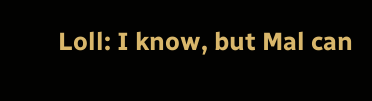Loll: I know, but Mal can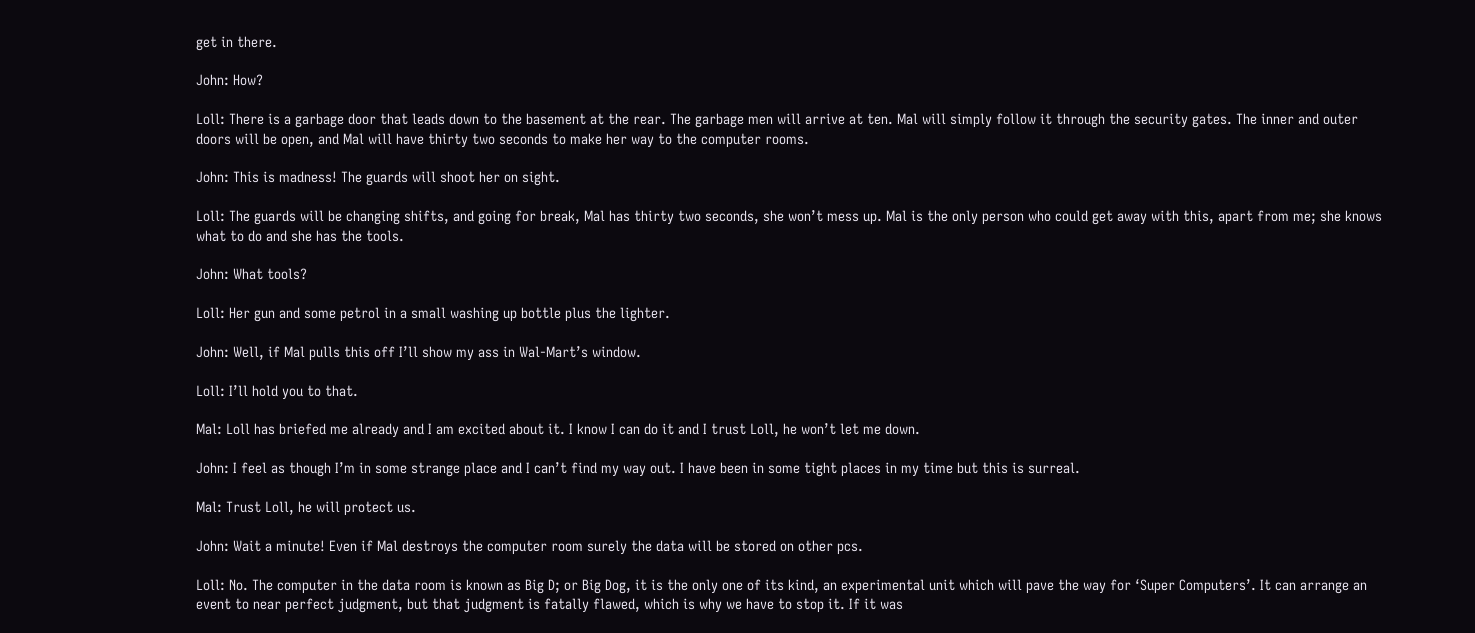get in there.

John: How?

Loll: There is a garbage door that leads down to the basement at the rear. The garbage men will arrive at ten. Mal will simply follow it through the security gates. The inner and outer doors will be open, and Mal will have thirty two seconds to make her way to the computer rooms.

John: This is madness! The guards will shoot her on sight.

Loll: The guards will be changing shifts, and going for break, Mal has thirty two seconds, she won’t mess up. Mal is the only person who could get away with this, apart from me; she knows what to do and she has the tools.

John: What tools?

Loll: Her gun and some petrol in a small washing up bottle plus the lighter.

John: Well, if Mal pulls this off I’ll show my ass in Wal-Mart’s window.

Loll: I’ll hold you to that.

Mal: Loll has briefed me already and I am excited about it. I know I can do it and I trust Loll, he won’t let me down.

John: I feel as though I’m in some strange place and I can’t find my way out. I have been in some tight places in my time but this is surreal.

Mal: Trust Loll, he will protect us.

John: Wait a minute! Even if Mal destroys the computer room surely the data will be stored on other pcs.

Loll: No. The computer in the data room is known as Big D; or Big Dog, it is the only one of its kind, an experimental unit which will pave the way for ‘Super Computers’. It can arrange an event to near perfect judgment, but that judgment is fatally flawed, which is why we have to stop it. If it was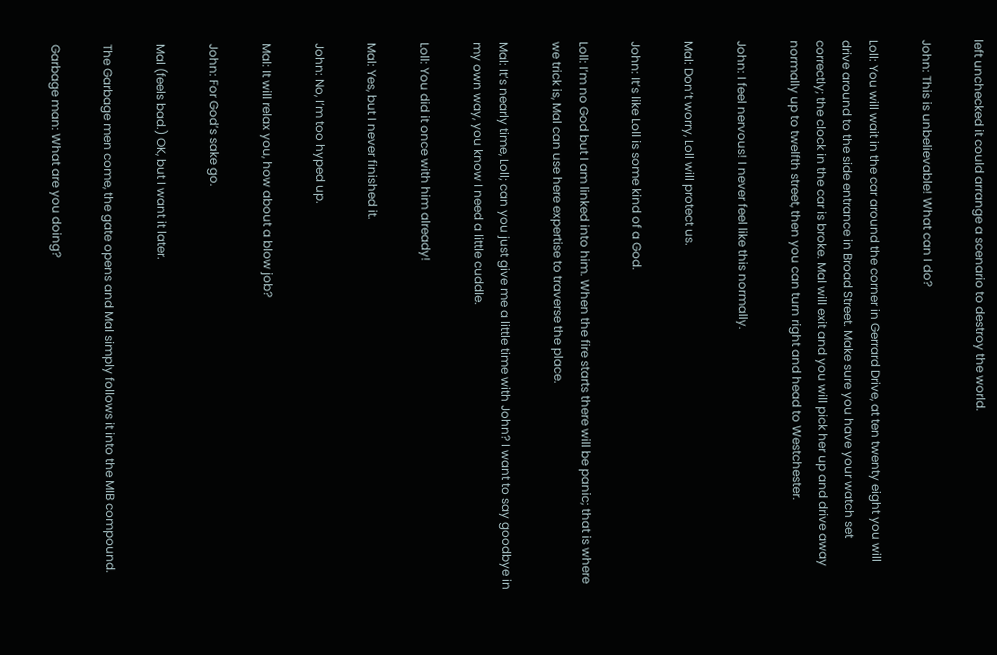left unchecked it could arrange a scenario to destroy the world.

John: This is unbelievable! What can I do?

Loll: You will wait in the car around the corner in Gerrard Drive, at ten twenty eight you will drive around to the side entrance in Broad Street. Make sure you have your watch set correctly; the clock in the car is broke. Mal will exit and you will pick her up and drive away normally up to twelfth street, then you can turn right and head to Westchester.

John: I feel nervous! I never feel like this normally.

Mal: Don’t worry, Loll will protect us.

John: It’s like Loll is some kind of a God.

Loll: I’m no God but I am linked into him. When the fire starts there will be panic; that is where we trick is, Mal can use here expertise to traverse the place.

Mal: It’s nearly time, Loll; can you just give me a little time with John? I want to say goodbye in my own way, you know I need a little cuddle.

Loll: You did it once with him already!

Mal: Yes, but I never finished it.

John: No, I’m too hyped up.

Mal: It will relax you, how about a blow job?

John: For God’s sake go.

Mal (feels bad.) OK, but I want it later.

The Garbage men come, the gate opens and Mal simply follows it into the MIB compound.

Garbage man: What are you doing?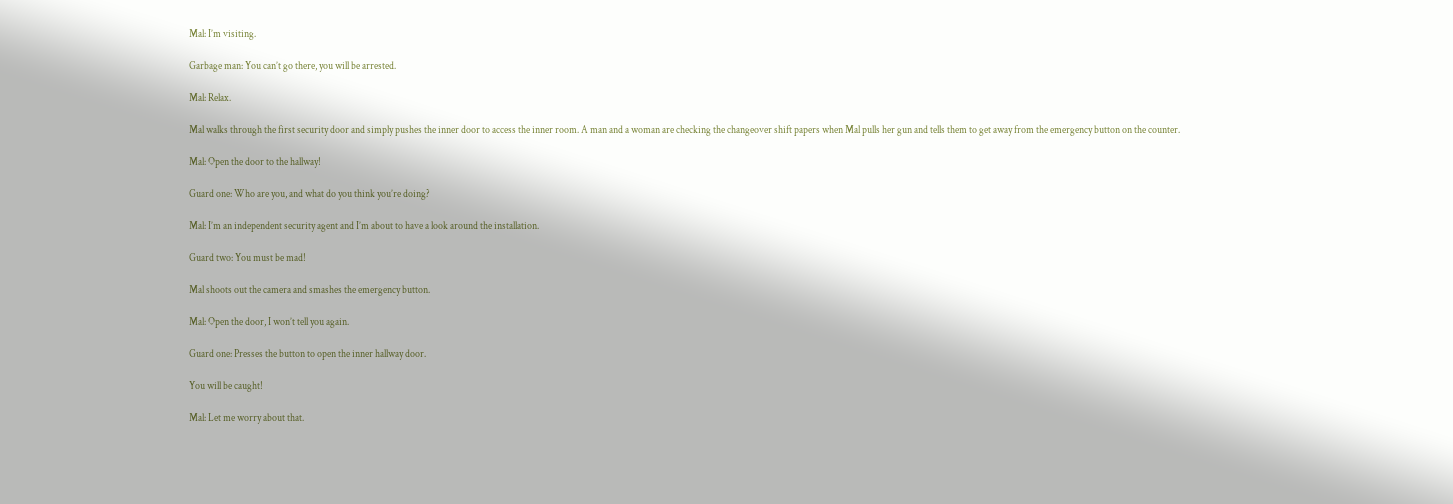Mal: I’m visiting.

Garbage man: You can’t go there, you will be arrested.

Mal: Relax.

Mal walks through the first security door and simply pushes the inner door to access the inner room. A man and a woman are checking the changeover shift papers when Mal pulls her gun and tells them to get away from the emergency button on the counter.

Mal: Open the door to the hallway!

Guard one: Who are you, and what do you think you’re doing?

Mal: I’m an independent security agent and I’m about to have a look around the installation.

Guard two: You must be mad!

Mal shoots out the camera and smashes the emergency button.

Mal: Open the door, I won’t tell you again.

Guard one: Presses the button to open the inner hallway door.

You will be caught!

Mal: Let me worry about that.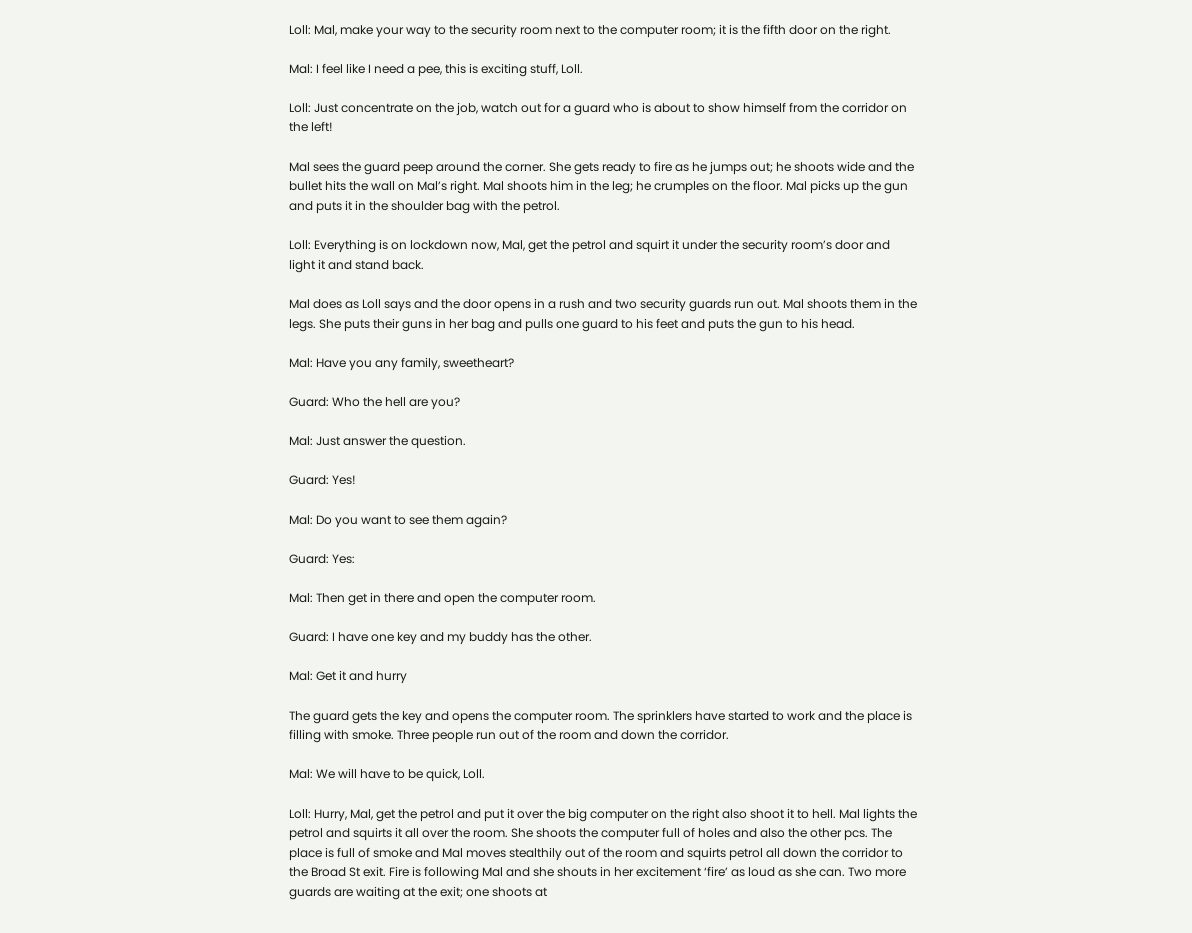Loll: Mal, make your way to the security room next to the computer room; it is the fifth door on the right.

Mal: I feel like I need a pee, this is exciting stuff, Loll.

Loll: Just concentrate on the job, watch out for a guard who is about to show himself from the corridor on the left!

Mal sees the guard peep around the corner. She gets ready to fire as he jumps out; he shoots wide and the bullet hits the wall on Mal’s right. Mal shoots him in the leg; he crumples on the floor. Mal picks up the gun and puts it in the shoulder bag with the petrol.

Loll: Everything is on lockdown now, Mal, get the petrol and squirt it under the security room’s door and light it and stand back.

Mal does as Loll says and the door opens in a rush and two security guards run out. Mal shoots them in the legs. She puts their guns in her bag and pulls one guard to his feet and puts the gun to his head.

Mal: Have you any family, sweetheart?

Guard: Who the hell are you?

Mal: Just answer the question.

Guard: Yes!

Mal: Do you want to see them again?

Guard: Yes:

Mal: Then get in there and open the computer room.

Guard: I have one key and my buddy has the other.

Mal: Get it and hurry

The guard gets the key and opens the computer room. The sprinklers have started to work and the place is filling with smoke. Three people run out of the room and down the corridor.

Mal: We will have to be quick, Loll.

Loll: Hurry, Mal, get the petrol and put it over the big computer on the right also shoot it to hell. Mal lights the petrol and squirts it all over the room. She shoots the computer full of holes and also the other pcs. The place is full of smoke and Mal moves stealthily out of the room and squirts petrol all down the corridor to the Broad St exit. Fire is following Mal and she shouts in her excitement ‘fire’ as loud as she can. Two more guards are waiting at the exit; one shoots at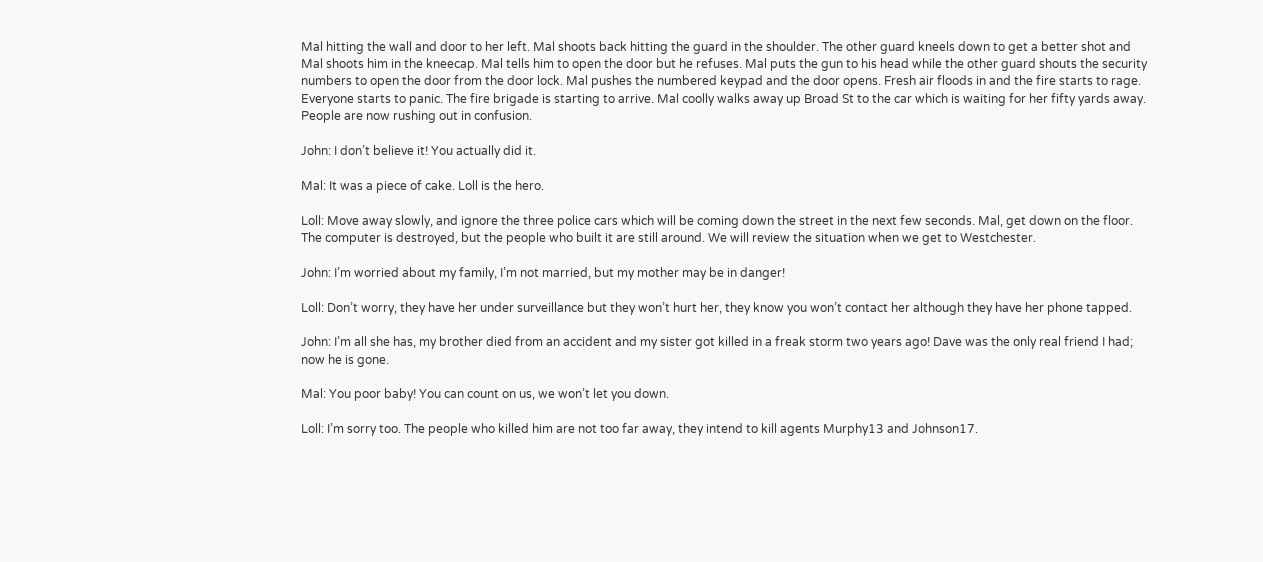Mal hitting the wall and door to her left. Mal shoots back hitting the guard in the shoulder. The other guard kneels down to get a better shot and Mal shoots him in the kneecap. Mal tells him to open the door but he refuses. Mal puts the gun to his head while the other guard shouts the security numbers to open the door from the door lock. Mal pushes the numbered keypad and the door opens. Fresh air floods in and the fire starts to rage. Everyone starts to panic. The fire brigade is starting to arrive. Mal coolly walks away up Broad St to the car which is waiting for her fifty yards away.  People are now rushing out in confusion.

John: I don’t believe it! You actually did it.

Mal: It was a piece of cake. Loll is the hero.

Loll: Move away slowly, and ignore the three police cars which will be coming down the street in the next few seconds. Mal, get down on the floor. The computer is destroyed, but the people who built it are still around. We will review the situation when we get to Westchester.

John: I’m worried about my family, I’m not married, but my mother may be in danger!

Loll: Don’t worry, they have her under surveillance but they won’t hurt her, they know you won’t contact her although they have her phone tapped.

John: I’m all she has, my brother died from an accident and my sister got killed in a freak storm two years ago! Dave was the only real friend I had; now he is gone.

Mal: You poor baby! You can count on us, we won’t let you down.

Loll: I’m sorry too. The people who killed him are not too far away, they intend to kill agents Murphy13 and Johnson17.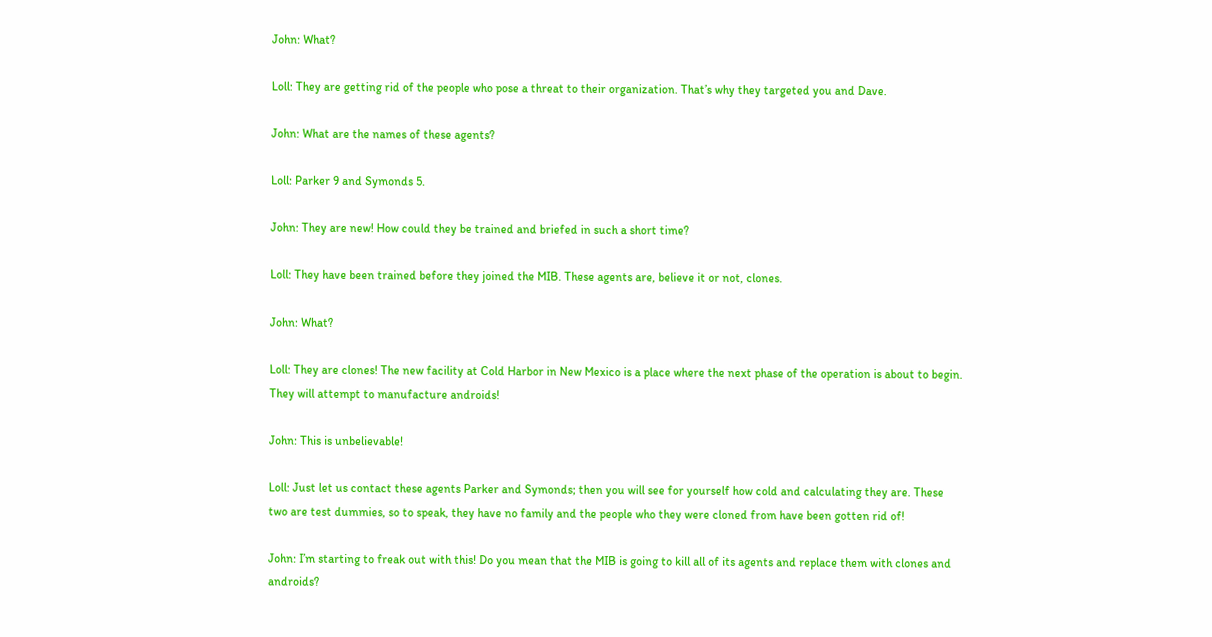John: What?

Loll: They are getting rid of the people who pose a threat to their organization. That’s why they targeted you and Dave.

John: What are the names of these agents?

Loll: Parker 9 and Symonds 5.

John: They are new! How could they be trained and briefed in such a short time?

Loll: They have been trained before they joined the MIB. These agents are, believe it or not, clones.

John: What?

Loll: They are clones! The new facility at Cold Harbor in New Mexico is a place where the next phase of the operation is about to begin. They will attempt to manufacture androids!

John: This is unbelievable!

Loll: Just let us contact these agents Parker and Symonds; then you will see for yourself how cold and calculating they are. These two are test dummies, so to speak, they have no family and the people who they were cloned from have been gotten rid of!

John: I’m starting to freak out with this! Do you mean that the MIB is going to kill all of its agents and replace them with clones and androids?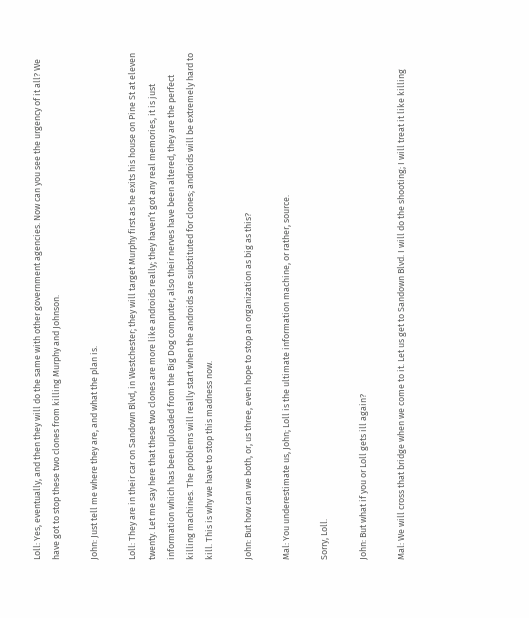Loll: Yes, eventually, and then they will do the same with other government agencies. Now can you see the urgency of it all? We have got to stop these two clones from killing Murphy and Johnson.

John: Just tell me where they are, and what the plan is.

Loll: They are in their car on Sandown Blvd, in Westchester; they will target Murphy first as he exits his house on Pine St at eleven twenty. Let me say here that these two clones are more like androids really; they haven’t got any real memories, it is just information which has been uploaded from the Big Dog computer, also their nerves have been altered, they are the perfect killing machines. The problems will really start when the androids are substituted for clones; androids will be extremely hard to kill. This is why we have to stop this madness now.

John: But how can we both, or, us three, even hope to stop an organization as big as this?

Mal: You underestimate us, John; Loll is the ultimate information machine, or rather, source.

Sorry, Loll.

John: But what if you or Loll gets ill again?

Mal: We will cross that bridge when we come to it. Let us get to Sandown Blvd. I will do the shooting; I will treat it like killing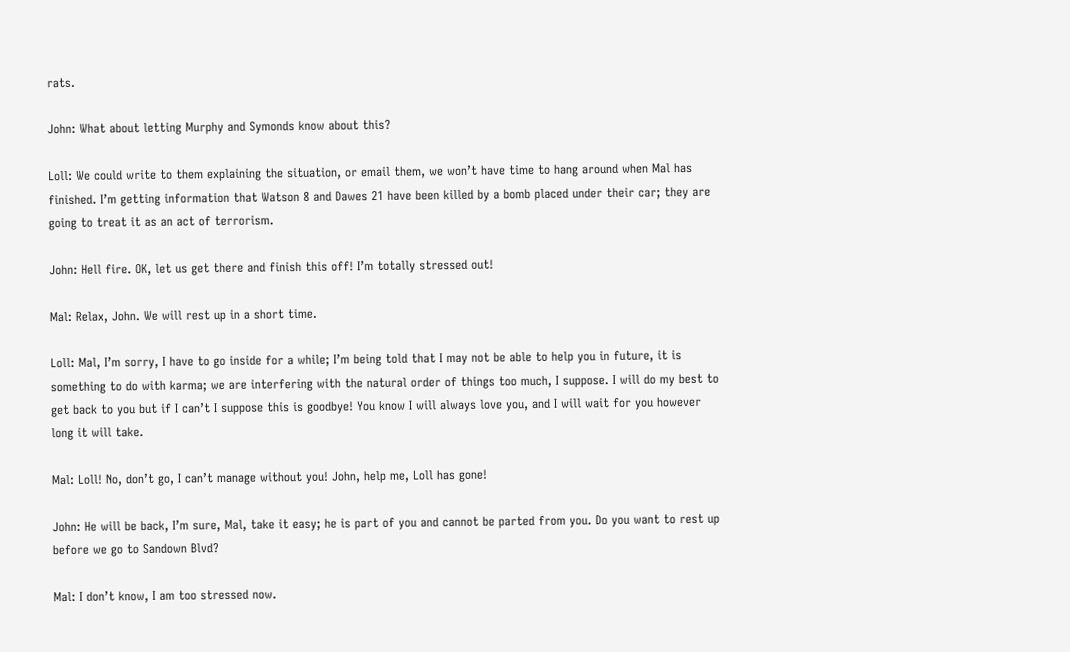rats.

John: What about letting Murphy and Symonds know about this?

Loll: We could write to them explaining the situation, or email them, we won’t have time to hang around when Mal has finished. I’m getting information that Watson 8 and Dawes 21 have been killed by a bomb placed under their car; they are going to treat it as an act of terrorism.

John: Hell fire. OK, let us get there and finish this off! I’m totally stressed out!

Mal: Relax, John. We will rest up in a short time.

Loll: Mal, I’m sorry, I have to go inside for a while; I’m being told that I may not be able to help you in future, it is something to do with karma; we are interfering with the natural order of things too much, I suppose. I will do my best to get back to you but if I can’t I suppose this is goodbye! You know I will always love you, and I will wait for you however long it will take.

Mal: Loll! No, don’t go, I can’t manage without you! John, help me, Loll has gone!

John: He will be back, I’m sure, Mal, take it easy; he is part of you and cannot be parted from you. Do you want to rest up before we go to Sandown Blvd?

Mal: I don’t know, I am too stressed now.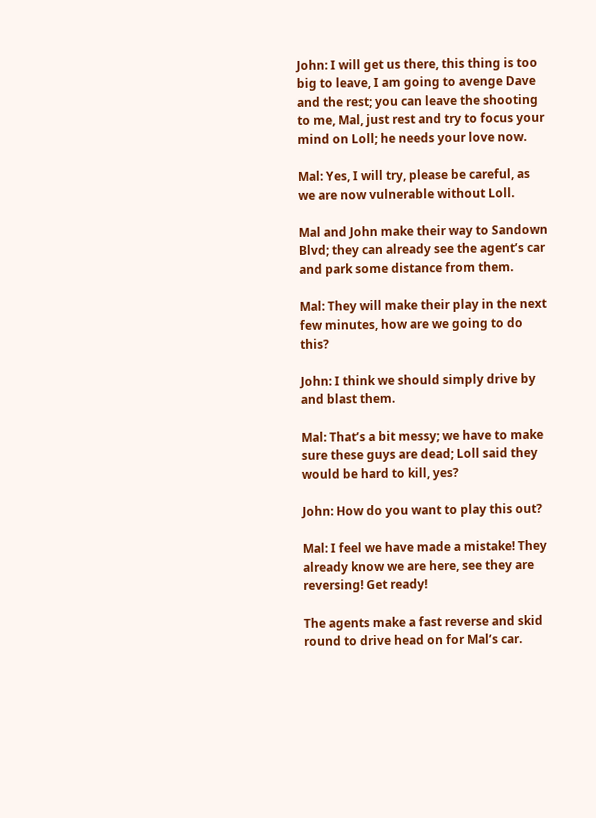John: I will get us there, this thing is too big to leave, I am going to avenge Dave and the rest; you can leave the shooting to me, Mal, just rest and try to focus your mind on Loll; he needs your love now.

Mal: Yes, I will try, please be careful, as we are now vulnerable without Loll.

Mal and John make their way to Sandown Blvd; they can already see the agent’s car and park some distance from them.

Mal: They will make their play in the next few minutes, how are we going to do this?

John: I think we should simply drive by and blast them.

Mal: That’s a bit messy; we have to make sure these guys are dead; Loll said they would be hard to kill, yes?

John: How do you want to play this out?

Mal: I feel we have made a mistake! They already know we are here, see they are reversing! Get ready!

The agents make a fast reverse and skid round to drive head on for Mal’s car.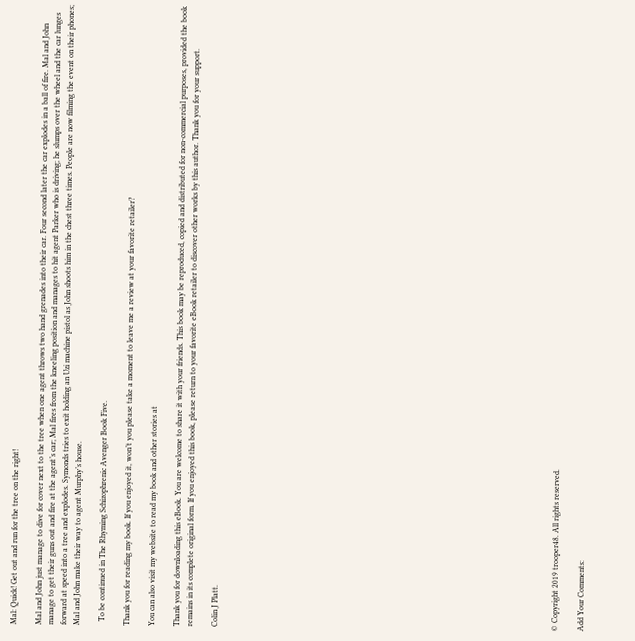Mal: Quick! Get out and run for the tree on the right!

Mal and John just manage to dive for cover next to the tree when one agent throws two hand grenades into their car. Four second later the car explodes in a ball of fire. Mal and John manage to get their guns out and fire at the agent’s car; Mal fires from the kneeling position and manages to hit agent Parker who is driving; he slumps over the wheel and the car lunges forward at speed into a tree and explodes. Symonds tries to exit holding an Uzi machine pistol as John shoots him in the chest three times. People are now filming the event on their phones; Mal and John make their way to agent Murphy’s house.

  To be continued in The Rhyming Schizophrenic Avenger Book Five.

Thank you for reading my book. If you enjoyed it, won’t you please take a moment to leave me a review at your favorite retailer?

You can also visit my website to read my book and other stories at

Thank you for downloading this eBook. You are welcome to share it with your friends. This book may be reproduced, copied and distributed for non-commercial purposes, provided the book remains in its complete original form. If you enjoyed this book, please return to your favorite eBook retailer to discover other works by this author. Thank you for your support.

Colin J Platt.


























© Copyright 2019 trooper48. All rights reserved.

Add Your Comments: